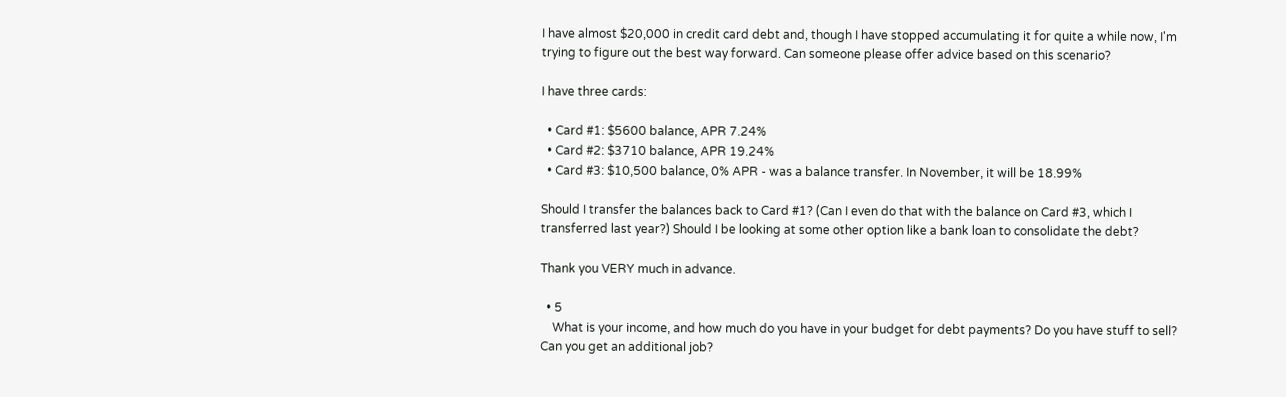I have almost $20,000 in credit card debt and, though I have stopped accumulating it for quite a while now, I'm trying to figure out the best way forward. Can someone please offer advice based on this scenario?

I have three cards:

  • Card #1: $5600 balance, APR 7.24%
  • Card #2: $3710 balance, APR 19.24%
  • Card #3: $10,500 balance, 0% APR - was a balance transfer. In November, it will be 18.99%

Should I transfer the balances back to Card #1? (Can I even do that with the balance on Card #3, which I transferred last year?) Should I be looking at some other option like a bank loan to consolidate the debt?

Thank you VERY much in advance.

  • 5
    What is your income, and how much do you have in your budget for debt payments? Do you have stuff to sell? Can you get an additional job?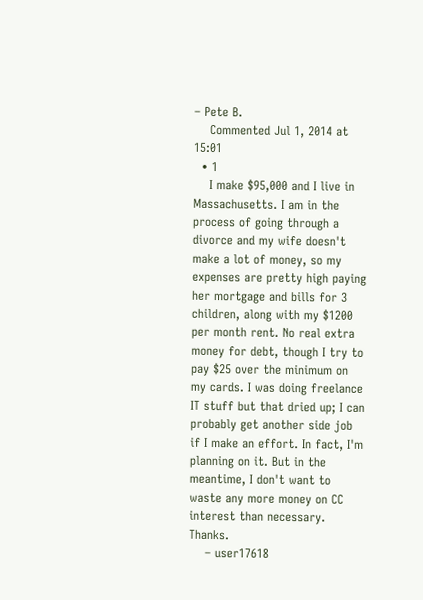– Pete B.
    Commented Jul 1, 2014 at 15:01
  • 1
    I make $95,000 and I live in Massachusetts. I am in the process of going through a divorce and my wife doesn't make a lot of money, so my expenses are pretty high paying her mortgage and bills for 3 children, along with my $1200 per month rent. No real extra money for debt, though I try to pay $25 over the minimum on my cards. I was doing freelance IT stuff but that dried up; I can probably get another side job if I make an effort. In fact, I'm planning on it. But in the meantime, I don't want to waste any more money on CC interest than necessary. Thanks.
    – user17618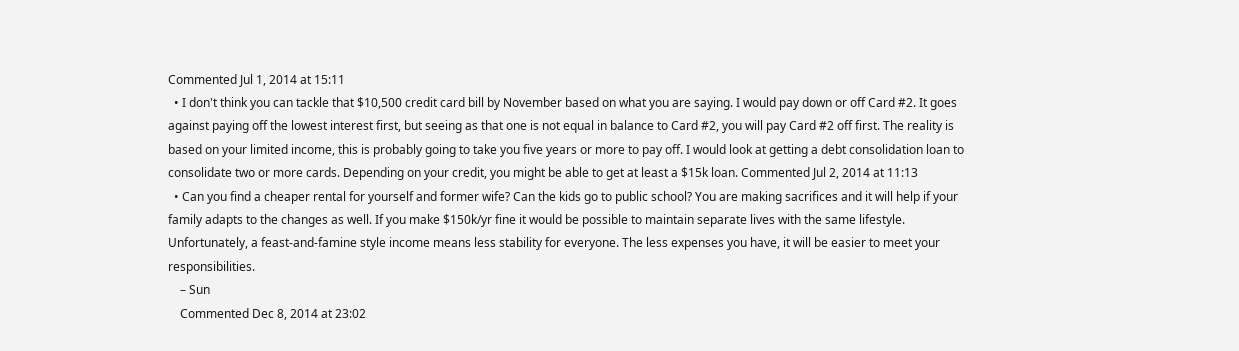Commented Jul 1, 2014 at 15:11
  • I don't think you can tackle that $10,500 credit card bill by November based on what you are saying. I would pay down or off Card #2. It goes against paying off the lowest interest first, but seeing as that one is not equal in balance to Card #2, you will pay Card #2 off first. The reality is based on your limited income, this is probably going to take you five years or more to pay off. I would look at getting a debt consolidation loan to consolidate two or more cards. Depending on your credit, you might be able to get at least a $15k loan. Commented Jul 2, 2014 at 11:13
  • Can you find a cheaper rental for yourself and former wife? Can the kids go to public school? You are making sacrifices and it will help if your family adapts to the changes as well. If you make $150k/yr fine it would be possible to maintain separate lives with the same lifestyle. Unfortunately, a feast-and-famine style income means less stability for everyone. The less expenses you have, it will be easier to meet your responsibilities.
    – Sun
    Commented Dec 8, 2014 at 23:02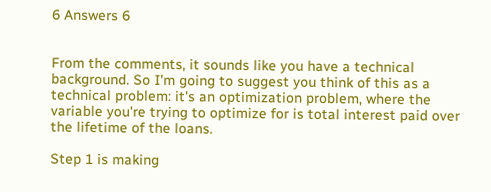6 Answers 6


From the comments, it sounds like you have a technical background. So I'm going to suggest you think of this as a technical problem: it's an optimization problem, where the variable you're trying to optimize for is total interest paid over the lifetime of the loans.

Step 1 is making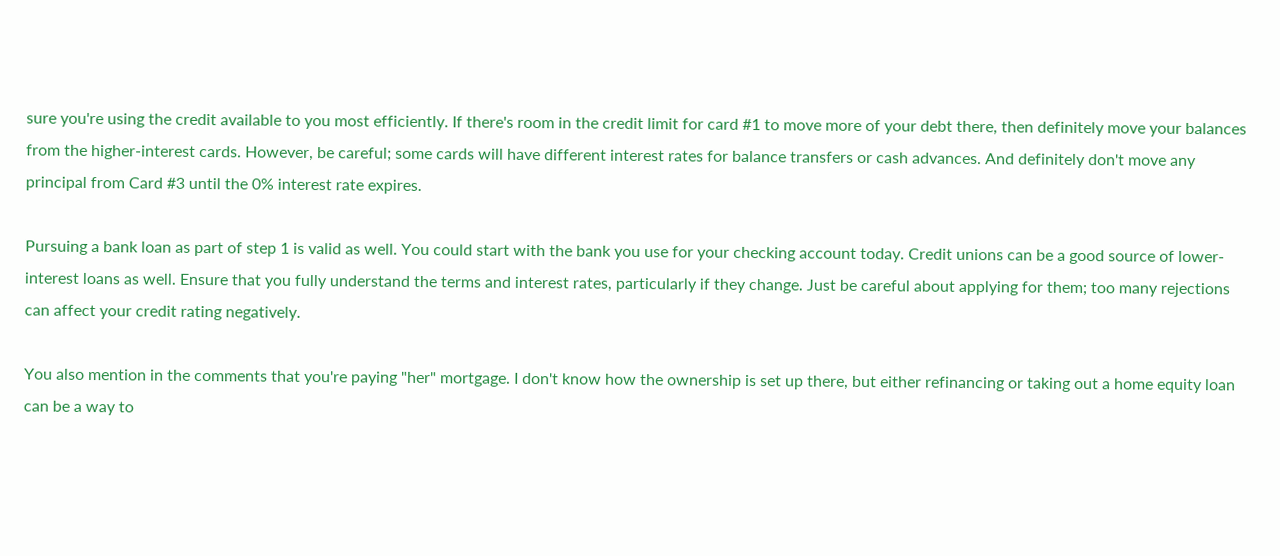sure you're using the credit available to you most efficiently. If there's room in the credit limit for card #1 to move more of your debt there, then definitely move your balances from the higher-interest cards. However, be careful; some cards will have different interest rates for balance transfers or cash advances. And definitely don't move any principal from Card #3 until the 0% interest rate expires.

Pursuing a bank loan as part of step 1 is valid as well. You could start with the bank you use for your checking account today. Credit unions can be a good source of lower-interest loans as well. Ensure that you fully understand the terms and interest rates, particularly if they change. Just be careful about applying for them; too many rejections can affect your credit rating negatively.

You also mention in the comments that you're paying "her" mortgage. I don't know how the ownership is set up there, but either refinancing or taking out a home equity loan can be a way to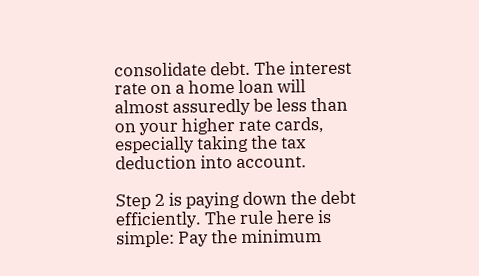consolidate debt. The interest rate on a home loan will almost assuredly be less than on your higher rate cards, especially taking the tax deduction into account.

Step 2 is paying down the debt efficiently. The rule here is simple: Pay the minimum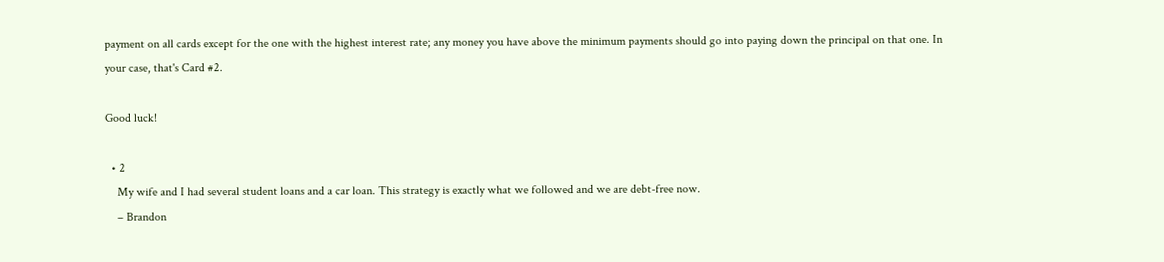payment on all cards except for the one with the highest interest rate; any money you have above the minimum payments should go into paying down the principal on that one. In your case, that's Card #2.

Good luck!

  • 2
    My wife and I had several student loans and a car loan. This strategy is exactly what we followed and we are debt-free now.
    – Brandon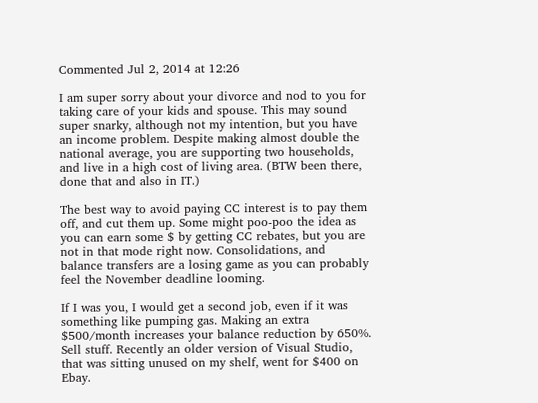Commented Jul 2, 2014 at 12:26

I am super sorry about your divorce and nod to you for taking care of your kids and spouse. This may sound super snarky, although not my intention, but you have an income problem. Despite making almost double the national average, you are supporting two households, and live in a high cost of living area. (BTW been there, done that and also in IT.)

The best way to avoid paying CC interest is to pay them off, and cut them up. Some might poo-poo the idea as you can earn some $ by getting CC rebates, but you are not in that mode right now. Consolidations, and balance transfers are a losing game as you can probably feel the November deadline looming.

If I was you, I would get a second job, even if it was something like pumping gas. Making an extra $500/month increases your balance reduction by 650%. Sell stuff. Recently an older version of Visual Studio, that was sitting unused on my shelf, went for $400 on Ebay.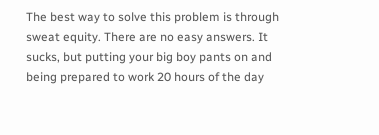The best way to solve this problem is through sweat equity. There are no easy answers. It sucks, but putting your big boy pants on and being prepared to work 20 hours of the day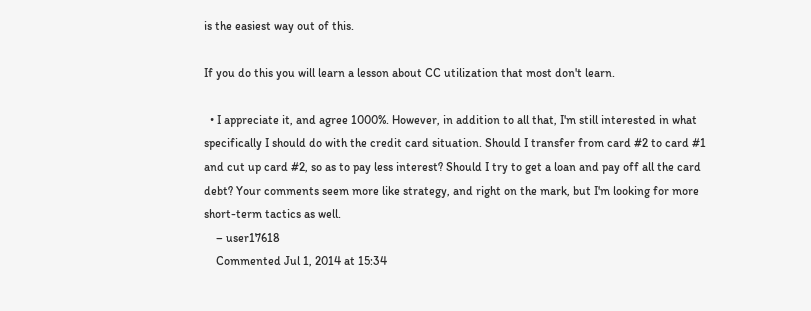is the easiest way out of this.

If you do this you will learn a lesson about CC utilization that most don't learn.

  • I appreciate it, and agree 1000%. However, in addition to all that, I'm still interested in what specifically I should do with the credit card situation. Should I transfer from card #2 to card #1 and cut up card #2, so as to pay less interest? Should I try to get a loan and pay off all the card debt? Your comments seem more like strategy, and right on the mark, but I'm looking for more short-term tactics as well.
    – user17618
    Commented Jul 1, 2014 at 15:34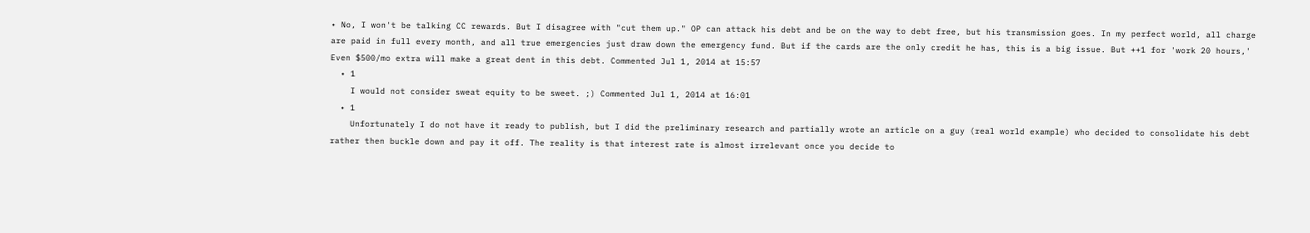• No, I won't be talking CC rewards. But I disagree with "cut them up." OP can attack his debt and be on the way to debt free, but his transmission goes. In my perfect world, all charge are paid in full every month, and all true emergencies just draw down the emergency fund. But if the cards are the only credit he has, this is a big issue. But ++1 for 'work 20 hours,' Even $500/mo extra will make a great dent in this debt. Commented Jul 1, 2014 at 15:57
  • 1
    I would not consider sweat equity to be sweet. ;) Commented Jul 1, 2014 at 16:01
  • 1
    Unfortunately I do not have it ready to publish, but I did the preliminary research and partially wrote an article on a guy (real world example) who decided to consolidate his debt rather then buckle down and pay it off. The reality is that interest rate is almost irrelevant once you decide to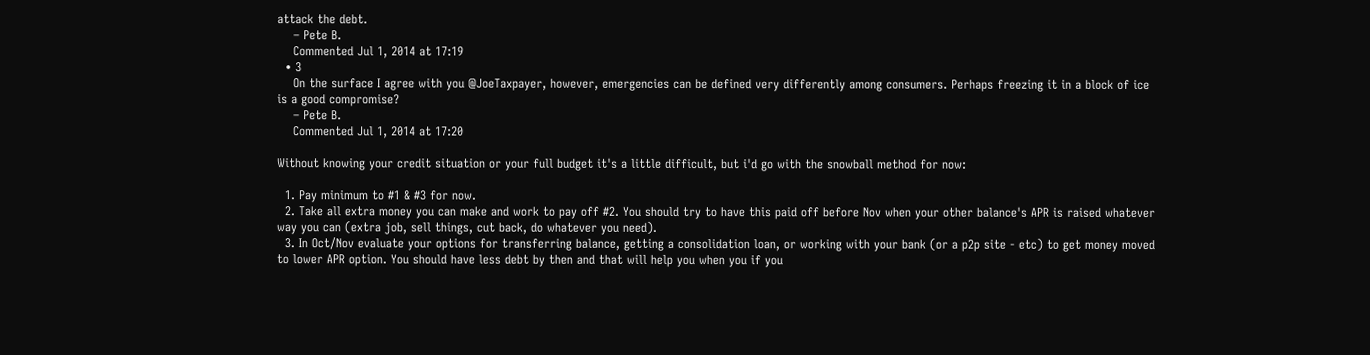attack the debt.
    – Pete B.
    Commented Jul 1, 2014 at 17:19
  • 3
    On the surface I agree with you @JoeTaxpayer, however, emergencies can be defined very differently among consumers. Perhaps freezing it in a block of ice is a good compromise?
    – Pete B.
    Commented Jul 1, 2014 at 17:20

Without knowing your credit situation or your full budget it's a little difficult, but i'd go with the snowball method for now:

  1. Pay minimum to #1 & #3 for now.
  2. Take all extra money you can make and work to pay off #2. You should try to have this paid off before Nov when your other balance's APR is raised whatever way you can (extra job, sell things, cut back, do whatever you need).
  3. In Oct/Nov evaluate your options for transferring balance, getting a consolidation loan, or working with your bank (or a p2p site - etc) to get money moved to lower APR option. You should have less debt by then and that will help you when you if you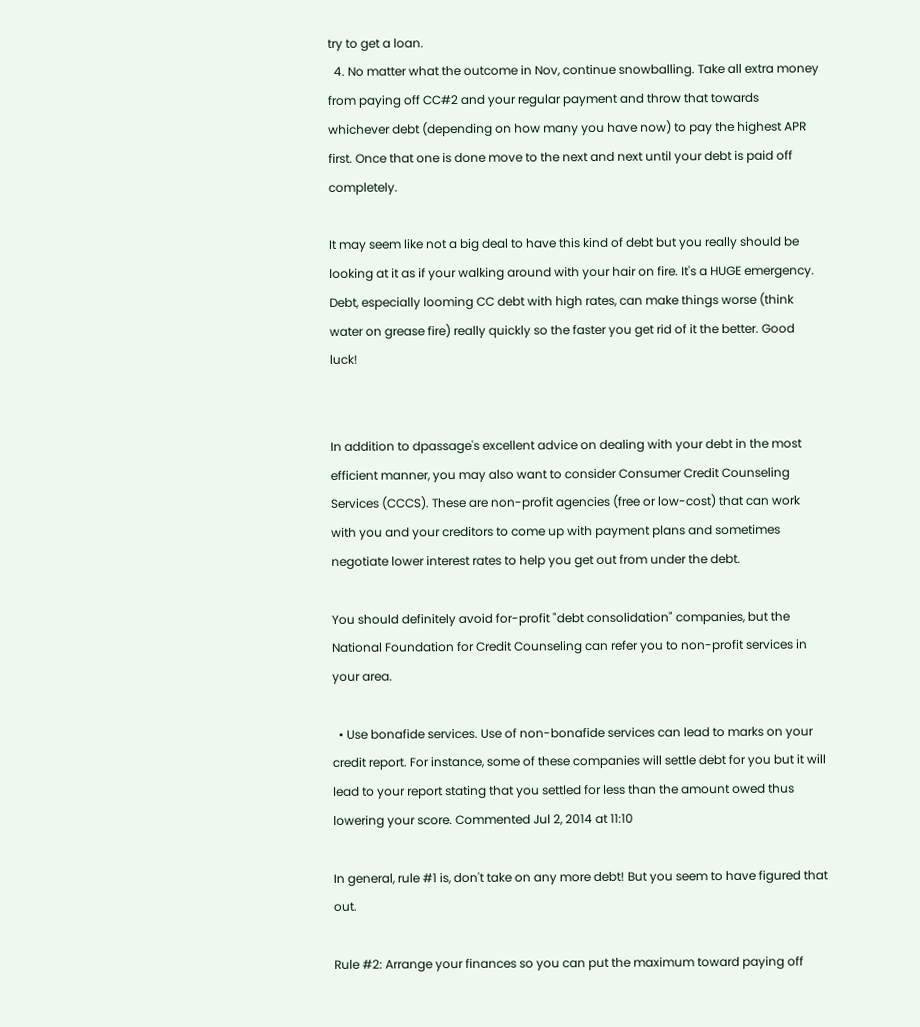try to get a loan.
  4. No matter what the outcome in Nov, continue snowballing. Take all extra money from paying off CC#2 and your regular payment and throw that towards whichever debt (depending on how many you have now) to pay the highest APR first. Once that one is done move to the next and next until your debt is paid off completely.

It may seem like not a big deal to have this kind of debt but you really should be looking at it as if your walking around with your hair on fire. It's a HUGE emergency. Debt, especially looming CC debt with high rates, can make things worse (think water on grease fire) really quickly so the faster you get rid of it the better. Good luck!


In addition to dpassage's excellent advice on dealing with your debt in the most efficient manner, you may also want to consider Consumer Credit Counseling Services (CCCS). These are non-profit agencies (free or low-cost) that can work with you and your creditors to come up with payment plans and sometimes negotiate lower interest rates to help you get out from under the debt.

You should definitely avoid for-profit "debt consolidation" companies, but the National Foundation for Credit Counseling can refer you to non-profit services in your area.

  • Use bonafide services. Use of non-bonafide services can lead to marks on your credit report. For instance, some of these companies will settle debt for you but it will lead to your report stating that you settled for less than the amount owed thus lowering your score. Commented Jul 2, 2014 at 11:10

In general, rule #1 is, don't take on any more debt! But you seem to have figured that out.

Rule #2: Arrange your finances so you can put the maximum toward paying off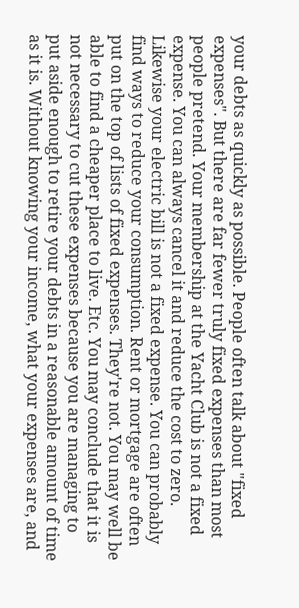your debts as quickly as possible. People often talk about "fixed expenses". But there are far fewer truly fixed expenses than most people pretend. Your membership at the Yacht Club is not a fixed expense. You can always cancel it and reduce the cost to zero. Likewise your electric bill is not a fixed expense. You can probably find ways to reduce your consumption. Rent or mortgage are often put on the top of lists of fixed expenses. They're not. You may well be able to find a cheaper place to live. Etc. You may conclude that it is not necessary to cut these expenses because you are managing to put aside enough to retire your debts in a reasonable amount of time as it is. Without knowing your income, what your expenses are, and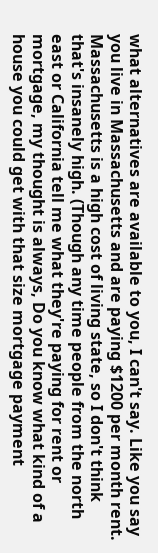what alternatives are available to you, I can't say. Like you say you live in Massachusetts and are paying $1200 per month rent. Massachusetts is a high cost of living state, so I don't think that's insanely high. (Though any time people from the north east or California tell me what they're paying for rent or mortgage, my thought is always, Do you know what kind of a house you could get with that size mortgage payment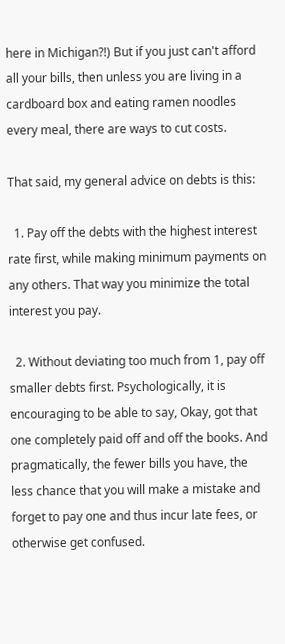here in Michigan?!) But if you just can't afford all your bills, then unless you are living in a cardboard box and eating ramen noodles every meal, there are ways to cut costs.

That said, my general advice on debts is this:

  1. Pay off the debts with the highest interest rate first, while making minimum payments on any others. That way you minimize the total interest you pay.

  2. Without deviating too much from 1, pay off smaller debts first. Psychologically, it is encouraging to be able to say, Okay, got that one completely paid off and off the books. And pragmatically, the fewer bills you have, the less chance that you will make a mistake and forget to pay one and thus incur late fees, or otherwise get confused.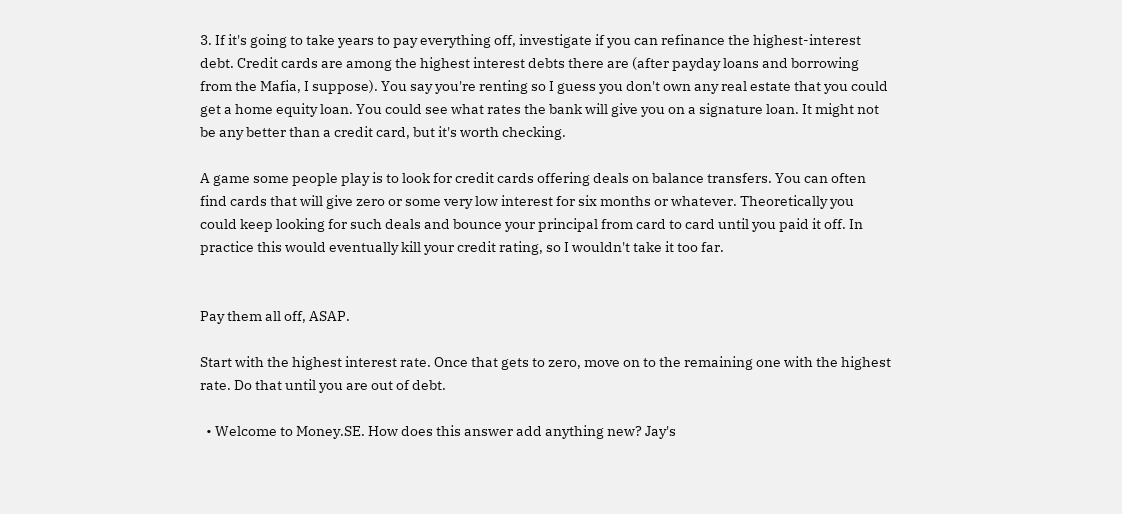3. If it's going to take years to pay everything off, investigate if you can refinance the highest-interest debt. Credit cards are among the highest interest debts there are (after payday loans and borrowing from the Mafia, I suppose). You say you're renting so I guess you don't own any real estate that you could get a home equity loan. You could see what rates the bank will give you on a signature loan. It might not be any better than a credit card, but it's worth checking.

A game some people play is to look for credit cards offering deals on balance transfers. You can often find cards that will give zero or some very low interest for six months or whatever. Theoretically you could keep looking for such deals and bounce your principal from card to card until you paid it off. In practice this would eventually kill your credit rating, so I wouldn't take it too far.


Pay them all off, ASAP.

Start with the highest interest rate. Once that gets to zero, move on to the remaining one with the highest rate. Do that until you are out of debt.

  • Welcome to Money.SE. How does this answer add anything new? Jay's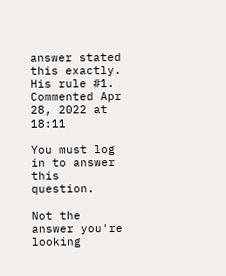answer stated this exactly. His rule #1. Commented Apr 28, 2022 at 18:11

You must log in to answer this question.

Not the answer you're looking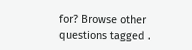for? Browse other questions tagged .